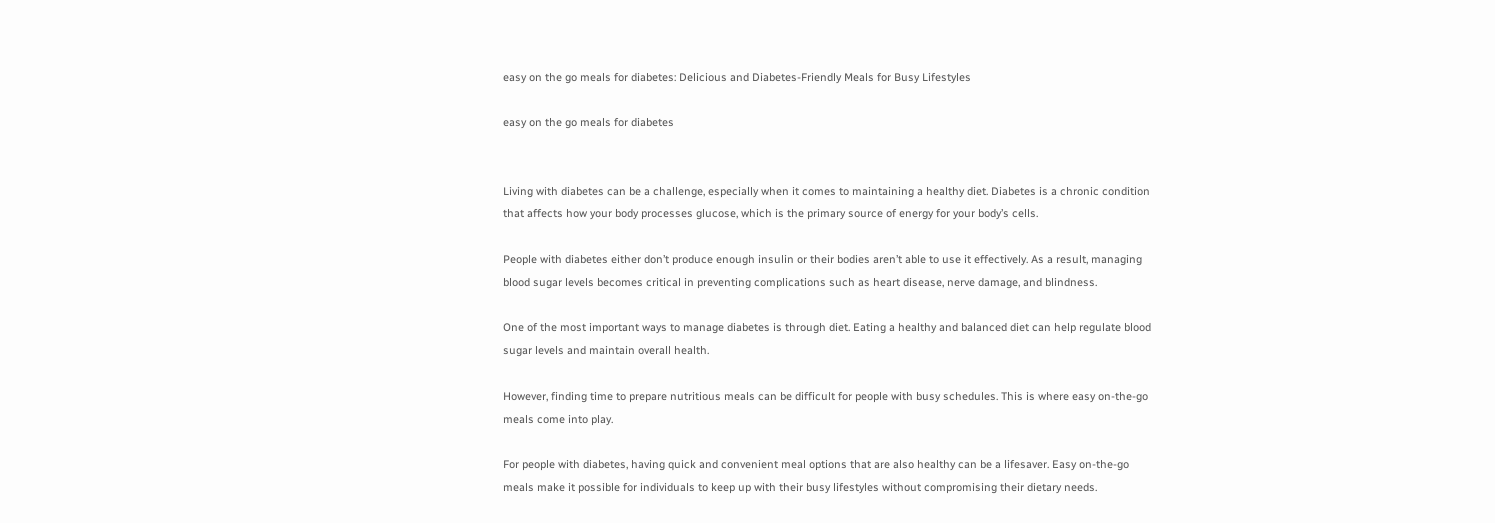easy on the go meals for diabetes: Delicious and Diabetes-Friendly Meals for Busy Lifestyles

easy on the go meals for diabetes


Living with diabetes can be a challenge, especially when it comes to maintaining a healthy diet. Diabetes is a chronic condition that affects how your body processes glucose, which is the primary source of energy for your body’s cells.

People with diabetes either don’t produce enough insulin or their bodies aren’t able to use it effectively. As a result, managing blood sugar levels becomes critical in preventing complications such as heart disease, nerve damage, and blindness.

One of the most important ways to manage diabetes is through diet. Eating a healthy and balanced diet can help regulate blood sugar levels and maintain overall health.

However, finding time to prepare nutritious meals can be difficult for people with busy schedules. This is where easy on-the-go meals come into play.

For people with diabetes, having quick and convenient meal options that are also healthy can be a lifesaver. Easy on-the-go meals make it possible for individuals to keep up with their busy lifestyles without compromising their dietary needs.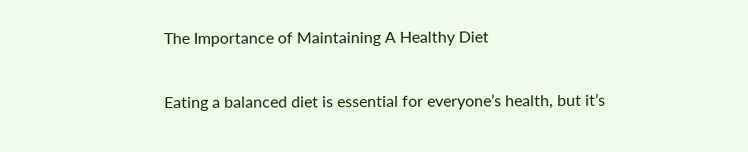The Importance of Maintaining A Healthy Diet

Eating a balanced diet is essential for everyone’s health, but it’s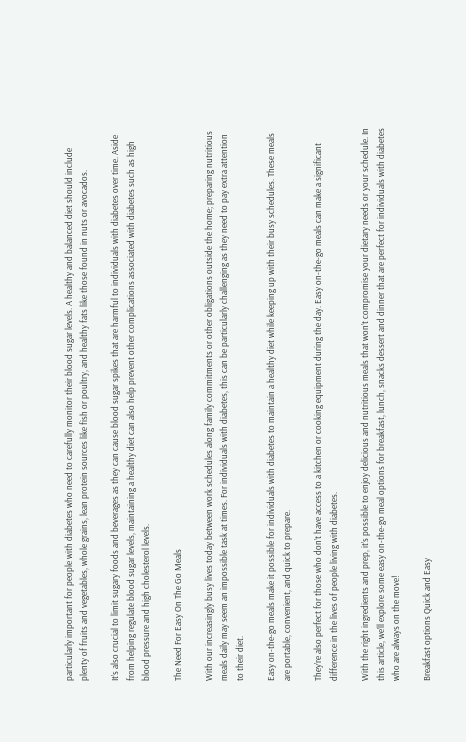particularly important for people with diabetes who need to carefully monitor their blood sugar levels. A healthy and balanced diet should include plenty of fruits and vegetables, whole grains, lean protein sources like fish or poultry, and healthy fats like those found in nuts or avocados.

It’s also crucial to limit sugary foods and beverages as they can cause blood sugar spikes that are harmful to individuals with diabetes over time. Aside from helping regulate blood sugar levels, maintaining a healthy diet can also help prevent other complications associated with diabetes such as high blood pressure and high cholesterol levels.

The Need For Easy On The Go Meals

With our increasingly busy lives today between work schedules along family commitments or other obligations outside the home; preparing nutritious meals daily may seem an impossible task at times. For individuals with diabetes, this can be particularly challenging as they need to pay extra attention to their diet.

Easy on-the-go meals make it possible for individuals with diabetes to maintain a healthy diet while keeping up with their busy schedules. These meals are portable, convenient, and quick to prepare.

They’re also perfect for those who don’t have access to a kitchen or cooking equipment during the day. Easy on-the-go meals can make a significant difference in the lives of people living with diabetes.

With the right ingredients and prep, it’s possible to enjoy delicious and nutritious meals that won’t compromise your dietary needs or your schedule. In this article, we’ll explore some easy on-the-go meal options for breakfast, lunch, snacks dessert and dinner that are perfect for individuals with diabetes who are always on the move!

Breakfast options Quick and Easy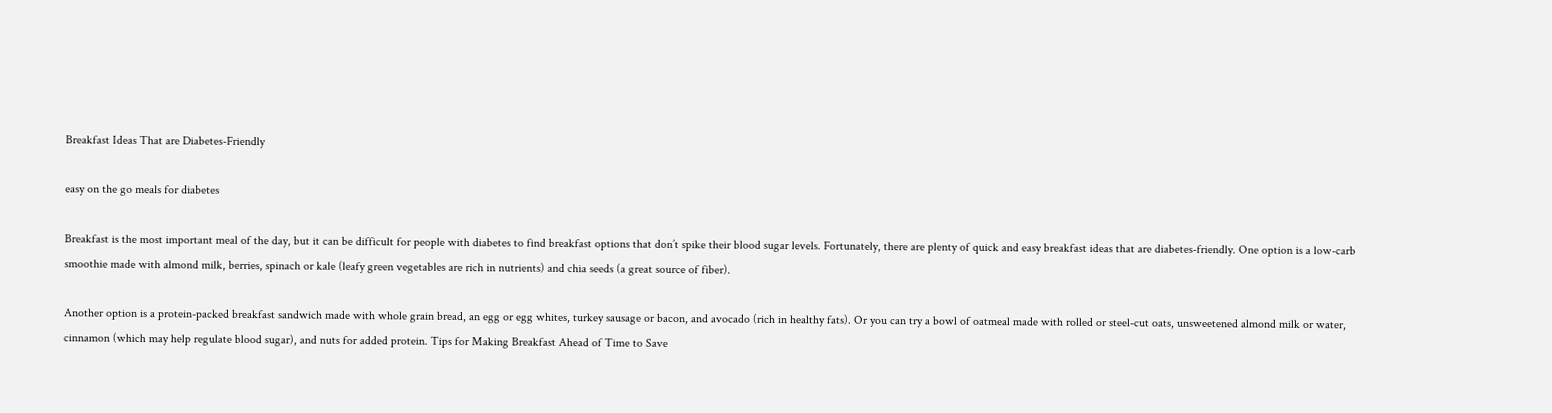Breakfast Ideas That are Diabetes-Friendly

easy on the go meals for diabetes

Breakfast is the most important meal of the day, but it can be difficult for people with diabetes to find breakfast options that don’t spike their blood sugar levels. Fortunately, there are plenty of quick and easy breakfast ideas that are diabetes-friendly. One option is a low-carb smoothie made with almond milk, berries, spinach or kale (leafy green vegetables are rich in nutrients) and chia seeds (a great source of fiber).

Another option is a protein-packed breakfast sandwich made with whole grain bread, an egg or egg whites, turkey sausage or bacon, and avocado (rich in healthy fats). Or you can try a bowl of oatmeal made with rolled or steel-cut oats, unsweetened almond milk or water, cinnamon (which may help regulate blood sugar), and nuts for added protein. Tips for Making Breakfast Ahead of Time to Save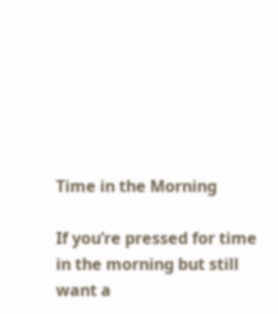Time in the Morning

If you’re pressed for time in the morning but still want a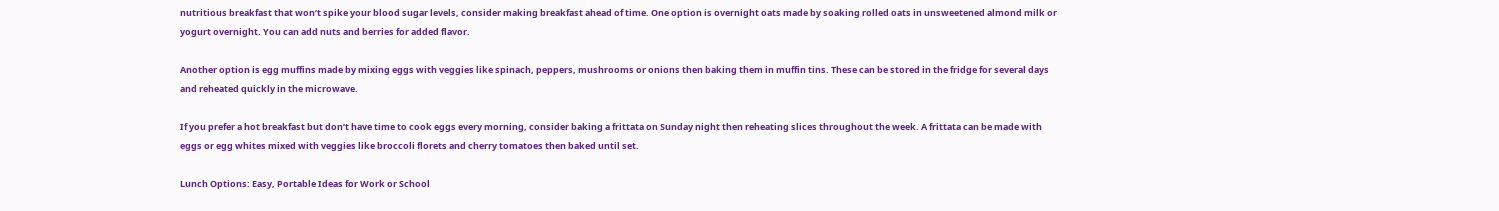nutritious breakfast that won’t spike your blood sugar levels, consider making breakfast ahead of time. One option is overnight oats made by soaking rolled oats in unsweetened almond milk or yogurt overnight. You can add nuts and berries for added flavor.

Another option is egg muffins made by mixing eggs with veggies like spinach, peppers, mushrooms or onions then baking them in muffin tins. These can be stored in the fridge for several days and reheated quickly in the microwave.

If you prefer a hot breakfast but don’t have time to cook eggs every morning, consider baking a frittata on Sunday night then reheating slices throughout the week. A frittata can be made with eggs or egg whites mixed with veggies like broccoli florets and cherry tomatoes then baked until set.

Lunch Options: Easy, Portable Ideas for Work or School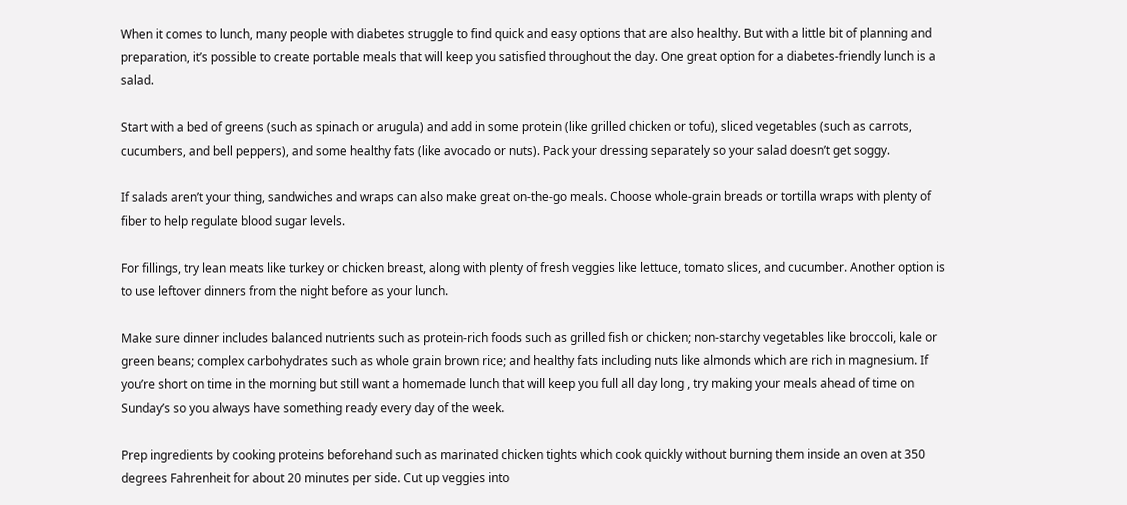When it comes to lunch, many people with diabetes struggle to find quick and easy options that are also healthy. But with a little bit of planning and preparation, it’s possible to create portable meals that will keep you satisfied throughout the day. One great option for a diabetes-friendly lunch is a salad.

Start with a bed of greens (such as spinach or arugula) and add in some protein (like grilled chicken or tofu), sliced vegetables (such as carrots, cucumbers, and bell peppers), and some healthy fats (like avocado or nuts). Pack your dressing separately so your salad doesn’t get soggy.

If salads aren’t your thing, sandwiches and wraps can also make great on-the-go meals. Choose whole-grain breads or tortilla wraps with plenty of fiber to help regulate blood sugar levels.

For fillings, try lean meats like turkey or chicken breast, along with plenty of fresh veggies like lettuce, tomato slices, and cucumber. Another option is to use leftover dinners from the night before as your lunch.

Make sure dinner includes balanced nutrients such as protein-rich foods such as grilled fish or chicken; non-starchy vegetables like broccoli, kale or green beans; complex carbohydrates such as whole grain brown rice; and healthy fats including nuts like almonds which are rich in magnesium. If you’re short on time in the morning but still want a homemade lunch that will keep you full all day long , try making your meals ahead of time on Sunday’s so you always have something ready every day of the week.

Prep ingredients by cooking proteins beforehand such as marinated chicken tights which cook quickly without burning them inside an oven at 350 degrees Fahrenheit for about 20 minutes per side. Cut up veggies into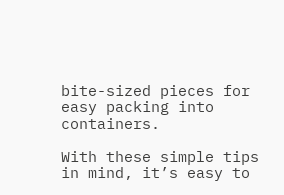bite-sized pieces for easy packing into containers.

With these simple tips in mind, it’s easy to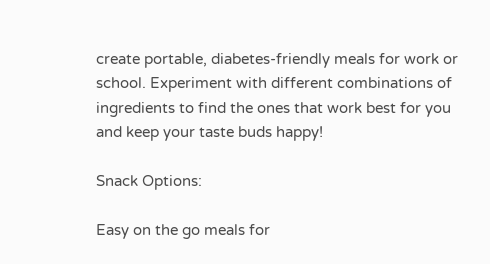create portable, diabetes-friendly meals for work or school. Experiment with different combinations of ingredients to find the ones that work best for you and keep your taste buds happy!

Snack Options:

Easy on the go meals for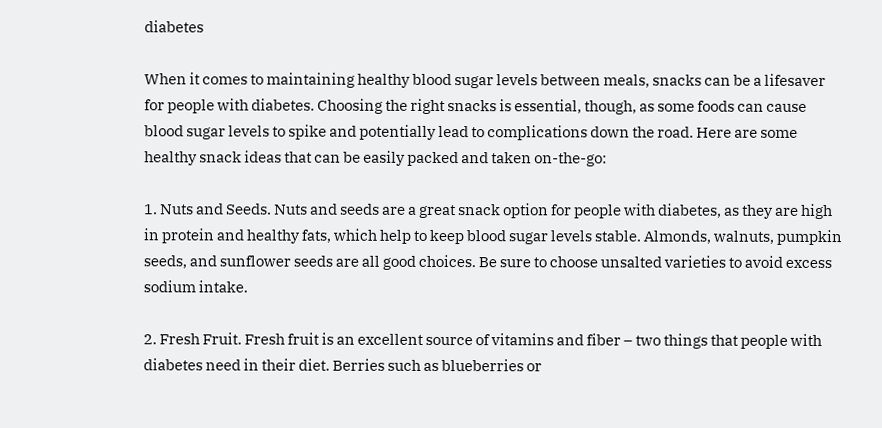diabetes

When it comes to maintaining healthy blood sugar levels between meals, snacks can be a lifesaver for people with diabetes. Choosing the right snacks is essential, though, as some foods can cause blood sugar levels to spike and potentially lead to complications down the road. Here are some healthy snack ideas that can be easily packed and taken on-the-go:

1. Nuts and Seeds. Nuts and seeds are a great snack option for people with diabetes, as they are high in protein and healthy fats, which help to keep blood sugar levels stable. Almonds, walnuts, pumpkin seeds, and sunflower seeds are all good choices. Be sure to choose unsalted varieties to avoid excess sodium intake.

2. Fresh Fruit. Fresh fruit is an excellent source of vitamins and fiber – two things that people with diabetes need in their diet. Berries such as blueberries or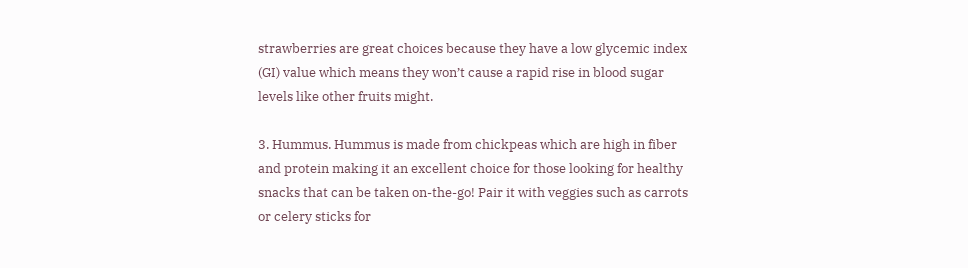strawberries are great choices because they have a low glycemic index (GI) value which means they won’t cause a rapid rise in blood sugar levels like other fruits might.

3. Hummus. Hummus is made from chickpeas which are high in fiber and protein making it an excellent choice for those looking for healthy snacks that can be taken on-the-go! Pair it with veggies such as carrots or celery sticks for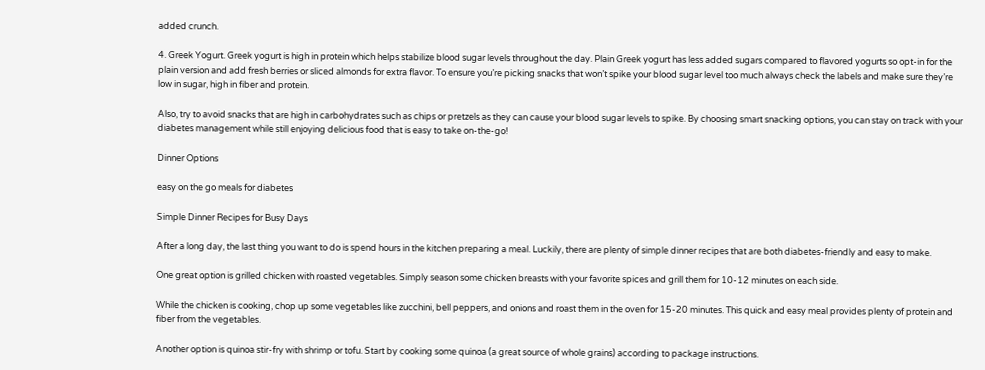added crunch.

4. Greek Yogurt. Greek yogurt is high in protein which helps stabilize blood sugar levels throughout the day. Plain Greek yogurt has less added sugars compared to flavored yogurts so opt-in for the plain version and add fresh berries or sliced almonds for extra flavor. To ensure you’re picking snacks that won’t spike your blood sugar level too much always check the labels and make sure they’re low in sugar, high in fiber and protein.

Also, try to avoid snacks that are high in carbohydrates such as chips or pretzels as they can cause your blood sugar levels to spike. By choosing smart snacking options, you can stay on track with your diabetes management while still enjoying delicious food that is easy to take on-the-go!

Dinner Options

easy on the go meals for diabetes

Simple Dinner Recipes for Busy Days

After a long day, the last thing you want to do is spend hours in the kitchen preparing a meal. Luckily, there are plenty of simple dinner recipes that are both diabetes-friendly and easy to make.

One great option is grilled chicken with roasted vegetables. Simply season some chicken breasts with your favorite spices and grill them for 10-12 minutes on each side.

While the chicken is cooking, chop up some vegetables like zucchini, bell peppers, and onions and roast them in the oven for 15-20 minutes. This quick and easy meal provides plenty of protein and fiber from the vegetables.

Another option is quinoa stir-fry with shrimp or tofu. Start by cooking some quinoa (a great source of whole grains) according to package instructions.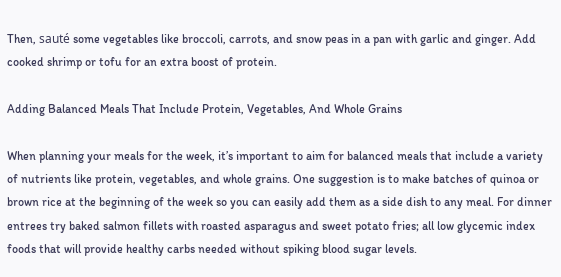Then, sauté some vegetables like broccoli, carrots, and snow peas in a pan with garlic and ginger. Add cooked shrimp or tofu for an extra boost of protein.

Adding Balanced Meals That Include Protein, Vegetables, And Whole Grains

When planning your meals for the week, it’s important to aim for balanced meals that include a variety of nutrients like protein, vegetables, and whole grains. One suggestion is to make batches of quinoa or brown rice at the beginning of the week so you can easily add them as a side dish to any meal. For dinner entrees try baked salmon fillets with roasted asparagus and sweet potato fries; all low glycemic index foods that will provide healthy carbs needed without spiking blood sugar levels.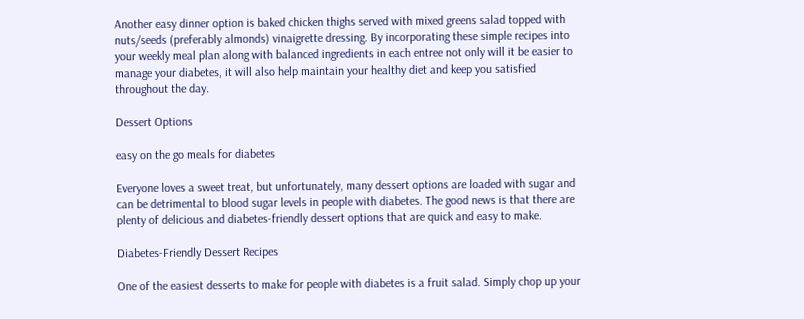Another easy dinner option is baked chicken thighs served with mixed greens salad topped with nuts/seeds (preferably almonds) vinaigrette dressing. By incorporating these simple recipes into your weekly meal plan along with balanced ingredients in each entree not only will it be easier to manage your diabetes, it will also help maintain your healthy diet and keep you satisfied throughout the day.

Dessert Options

easy on the go meals for diabetes

Everyone loves a sweet treat, but unfortunately, many dessert options are loaded with sugar and can be detrimental to blood sugar levels in people with diabetes. The good news is that there are plenty of delicious and diabetes-friendly dessert options that are quick and easy to make.

Diabetes-Friendly Dessert Recipes

One of the easiest desserts to make for people with diabetes is a fruit salad. Simply chop up your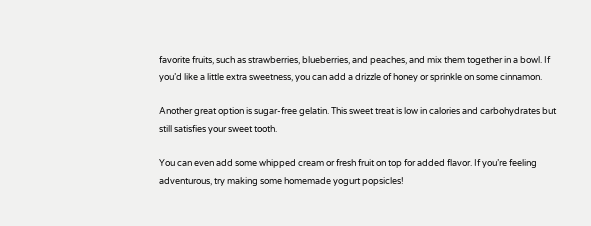favorite fruits, such as strawberries, blueberries, and peaches, and mix them together in a bowl. If you’d like a little extra sweetness, you can add a drizzle of honey or sprinkle on some cinnamon.

Another great option is sugar-free gelatin. This sweet treat is low in calories and carbohydrates but still satisfies your sweet tooth.

You can even add some whipped cream or fresh fruit on top for added flavor. If you’re feeling adventurous, try making some homemade yogurt popsicles!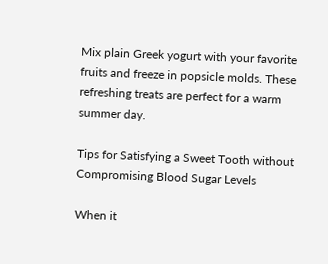Mix plain Greek yogurt with your favorite fruits and freeze in popsicle molds. These refreshing treats are perfect for a warm summer day.

Tips for Satisfying a Sweet Tooth without Compromising Blood Sugar Levels

When it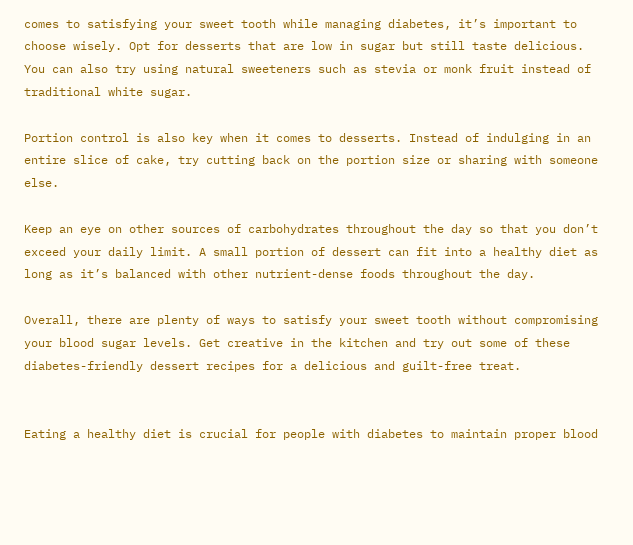comes to satisfying your sweet tooth while managing diabetes, it’s important to choose wisely. Opt for desserts that are low in sugar but still taste delicious. You can also try using natural sweeteners such as stevia or monk fruit instead of traditional white sugar.

Portion control is also key when it comes to desserts. Instead of indulging in an entire slice of cake, try cutting back on the portion size or sharing with someone else.

Keep an eye on other sources of carbohydrates throughout the day so that you don’t exceed your daily limit. A small portion of dessert can fit into a healthy diet as long as it’s balanced with other nutrient-dense foods throughout the day.

Overall, there are plenty of ways to satisfy your sweet tooth without compromising your blood sugar levels. Get creative in the kitchen and try out some of these diabetes-friendly dessert recipes for a delicious and guilt-free treat.


Eating a healthy diet is crucial for people with diabetes to maintain proper blood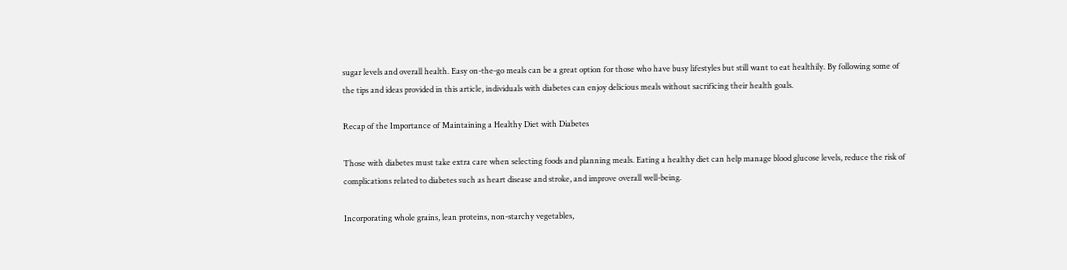sugar levels and overall health. Easy on-the-go meals can be a great option for those who have busy lifestyles but still want to eat healthily. By following some of the tips and ideas provided in this article, individuals with diabetes can enjoy delicious meals without sacrificing their health goals.

Recap of the Importance of Maintaining a Healthy Diet with Diabetes

Those with diabetes must take extra care when selecting foods and planning meals. Eating a healthy diet can help manage blood glucose levels, reduce the risk of complications related to diabetes such as heart disease and stroke, and improve overall well-being.

Incorporating whole grains, lean proteins, non-starchy vegetables,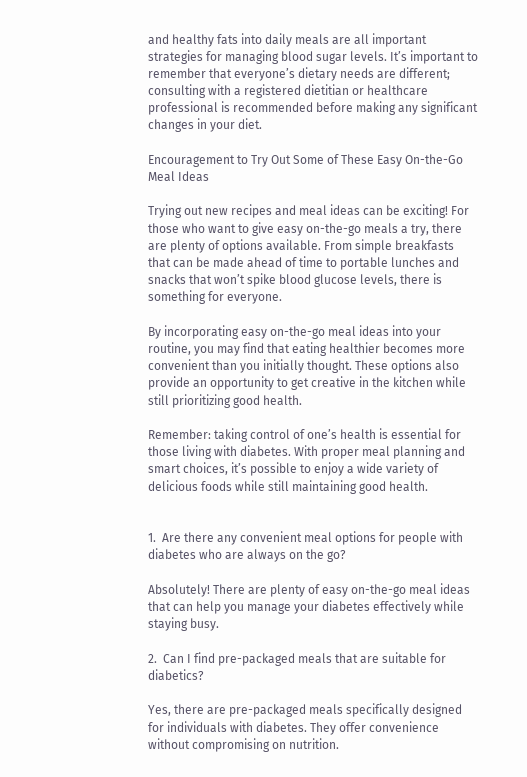and healthy fats into daily meals are all important strategies for managing blood sugar levels. It’s important to remember that everyone’s dietary needs are different; consulting with a registered dietitian or healthcare professional is recommended before making any significant changes in your diet.

Encouragement to Try Out Some of These Easy On-the-Go Meal Ideas

Trying out new recipes and meal ideas can be exciting! For those who want to give easy on-the-go meals a try, there are plenty of options available. From simple breakfasts that can be made ahead of time to portable lunches and snacks that won’t spike blood glucose levels, there is something for everyone.

By incorporating easy on-the-go meal ideas into your routine, you may find that eating healthier becomes more convenient than you initially thought. These options also provide an opportunity to get creative in the kitchen while still prioritizing good health.

Remember: taking control of one’s health is essential for those living with diabetes. With proper meal planning and smart choices, it’s possible to enjoy a wide variety of delicious foods while still maintaining good health.


1.  Are there any convenient meal options for people with diabetes who are always on the go?

Absolutely! There are plenty of easy on-the-go meal ideas that can help you manage your diabetes effectively while staying busy.

2.  Can I find pre-packaged meals that are suitable for diabetics?

Yes, there are pre-packaged meals specifically designed for individuals with diabetes. They offer convenience without compromising on nutrition.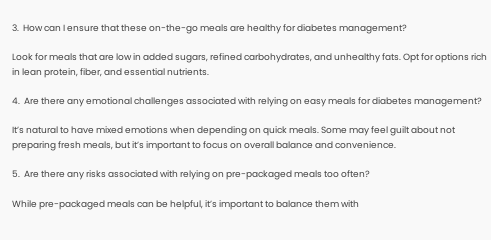3.  How can I ensure that these on-the-go meals are healthy for diabetes management?

Look for meals that are low in added sugars, refined carbohydrates, and unhealthy fats. Opt for options rich in lean protein, fiber, and essential nutrients.

4.  Are there any emotional challenges associated with relying on easy meals for diabetes management?

It’s natural to have mixed emotions when depending on quick meals. Some may feel guilt about not preparing fresh meals, but it’s important to focus on overall balance and convenience.

5.  Are there any risks associated with relying on pre-packaged meals too often?

While pre-packaged meals can be helpful, it’s important to balance them with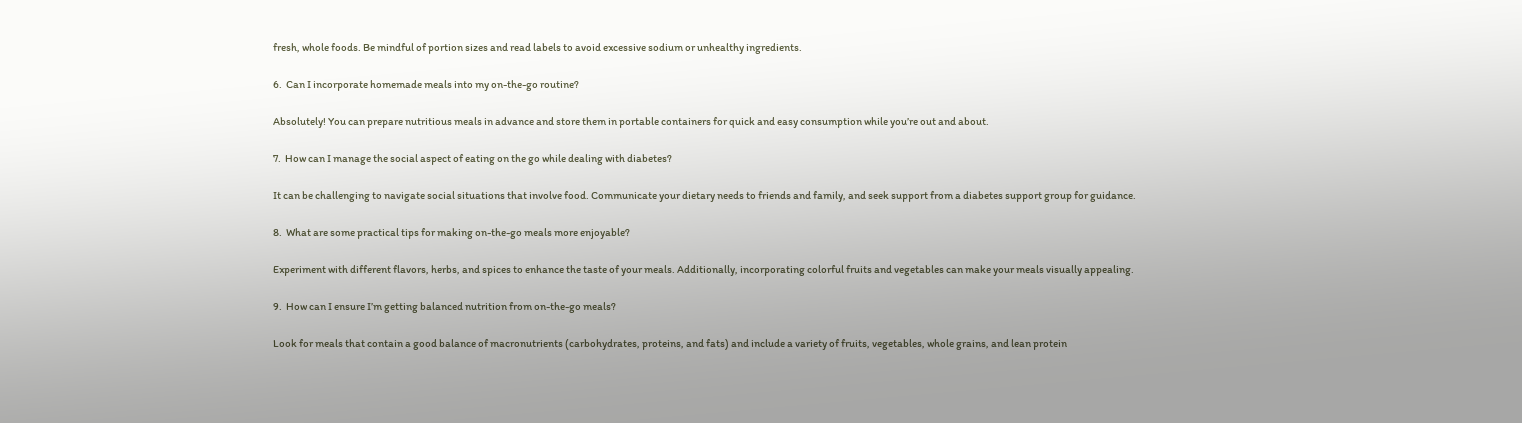fresh, whole foods. Be mindful of portion sizes and read labels to avoid excessive sodium or unhealthy ingredients.

6.  Can I incorporate homemade meals into my on-the-go routine?

Absolutely! You can prepare nutritious meals in advance and store them in portable containers for quick and easy consumption while you’re out and about.

7.  How can I manage the social aspect of eating on the go while dealing with diabetes?

It can be challenging to navigate social situations that involve food. Communicate your dietary needs to friends and family, and seek support from a diabetes support group for guidance.

8.  What are some practical tips for making on-the-go meals more enjoyable?

Experiment with different flavors, herbs, and spices to enhance the taste of your meals. Additionally, incorporating colorful fruits and vegetables can make your meals visually appealing.

9.  How can I ensure I’m getting balanced nutrition from on-the-go meals?

Look for meals that contain a good balance of macronutrients (carbohydrates, proteins, and fats) and include a variety of fruits, vegetables, whole grains, and lean protein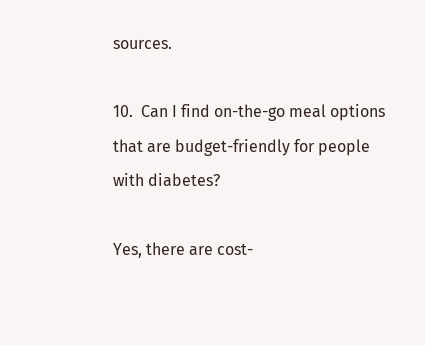sources.

10.  Can I find on-the-go meal options that are budget-friendly for people with diabetes?

Yes, there are cost-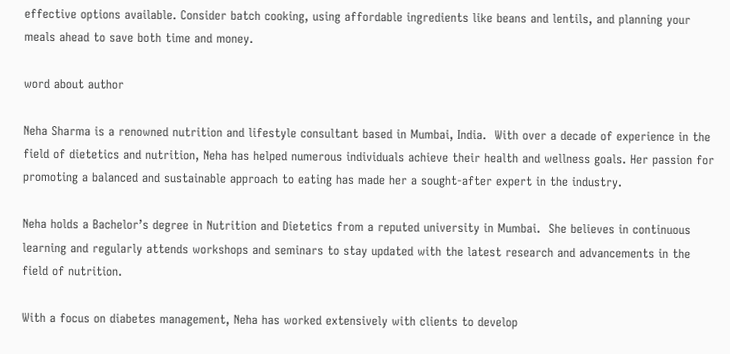effective options available. Consider batch cooking, using affordable ingredients like beans and lentils, and planning your meals ahead to save both time and money.

word about author

Neha Sharma is a renowned nutrition and lifestyle consultant based in Mumbai, India.  With over a decade of experience in the field of dietetics and nutrition, Neha has helped numerous individuals achieve their health and wellness goals. Her passion for promoting a balanced and sustainable approach to eating has made her a sought-after expert in the industry.

Neha holds a Bachelor’s degree in Nutrition and Dietetics from a reputed university in Mumbai.  She believes in continuous learning and regularly attends workshops and seminars to stay updated with the latest research and advancements in the field of nutrition.

With a focus on diabetes management, Neha has worked extensively with clients to develop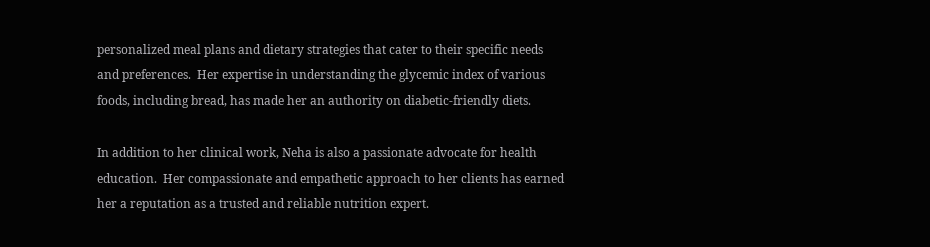personalized meal plans and dietary strategies that cater to their specific needs and preferences.  Her expertise in understanding the glycemic index of various foods, including bread, has made her an authority on diabetic-friendly diets.

In addition to her clinical work, Neha is also a passionate advocate for health education.  Her compassionate and empathetic approach to her clients has earned her a reputation as a trusted and reliable nutrition expert.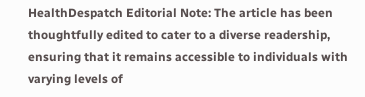HealthDespatch Editorial Note: The article has been thoughtfully edited to cater to a diverse readership, ensuring that it remains accessible to individuals with varying levels of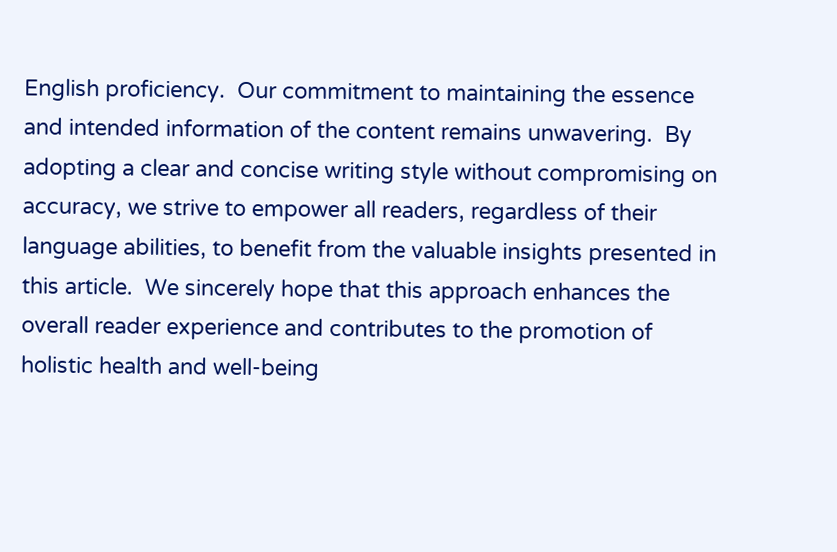English proficiency.  Our commitment to maintaining the essence and intended information of the content remains unwavering.  By adopting a clear and concise writing style without compromising on accuracy, we strive to empower all readers, regardless of their language abilities, to benefit from the valuable insights presented in this article.  We sincerely hope that this approach enhances the overall reader experience and contributes to the promotion of holistic health and well-being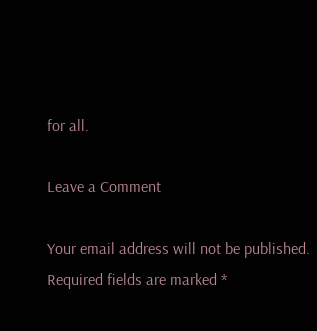for all.

Leave a Comment

Your email address will not be published. Required fields are marked *